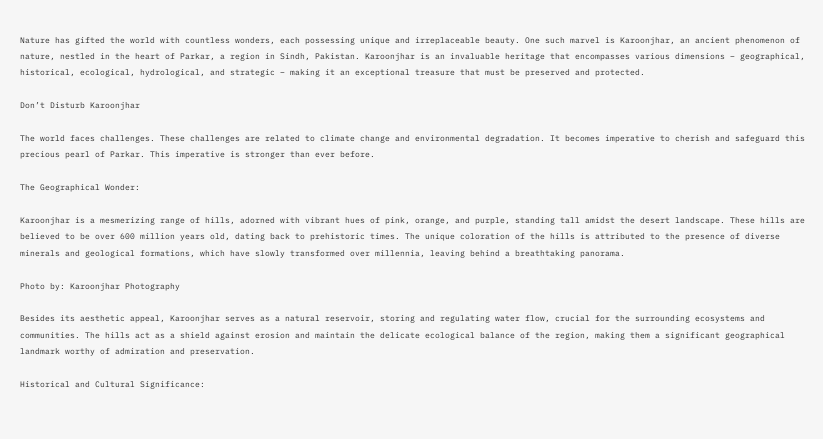Nature has gifted the world with countless wonders, each possessing unique and irreplaceable beauty. One such marvel is Karoonjhar, an ancient phenomenon of nature, nestled in the heart of Parkar, a region in Sindh, Pakistan. Karoonjhar is an invaluable heritage that encompasses various dimensions – geographical, historical, ecological, hydrological, and strategic – making it an exceptional treasure that must be preserved and protected.

Don’t Disturb Karoonjhar

The world faces challenges. These challenges are related to climate change and environmental degradation. It becomes imperative to cherish and safeguard this precious pearl of Parkar. This imperative is stronger than ever before.

The Geographical Wonder:

Karoonjhar is a mesmerizing range of hills, adorned with vibrant hues of pink, orange, and purple, standing tall amidst the desert landscape. These hills are believed to be over 600 million years old, dating back to prehistoric times. The unique coloration of the hills is attributed to the presence of diverse minerals and geological formations, which have slowly transformed over millennia, leaving behind a breathtaking panorama.

Photo by: Karoonjhar Photography

Besides its aesthetic appeal, Karoonjhar serves as a natural reservoir, storing and regulating water flow, crucial for the surrounding ecosystems and communities. The hills act as a shield against erosion and maintain the delicate ecological balance of the region, making them a significant geographical landmark worthy of admiration and preservation.

Historical and Cultural Significance: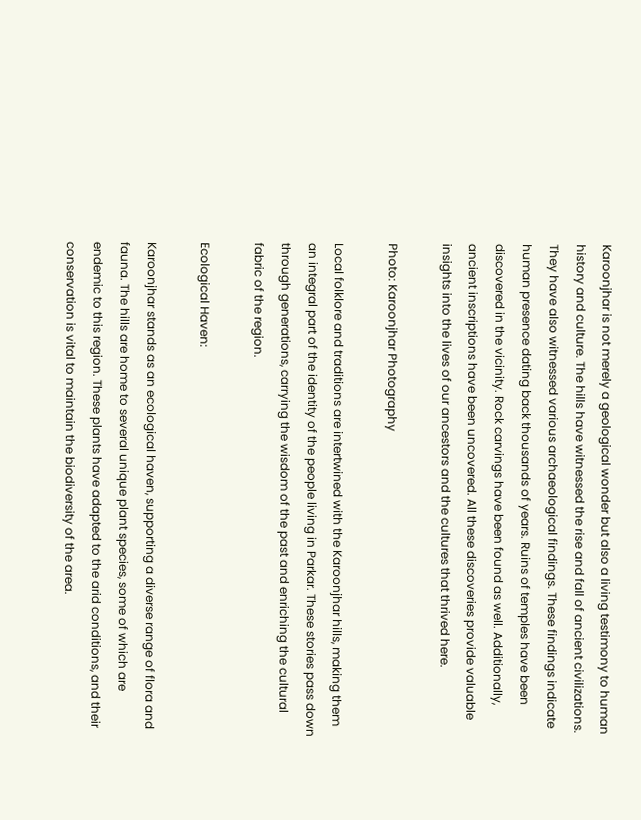Karoonjhar is not merely a geological wonder but also a living testimony to human history and culture. The hills have witnessed the rise and fall of ancient civilizations. They have also witnessed various archaeological findings. These findings indicate human presence dating back thousands of years. Ruins of temples have been discovered in the vicinity. Rock carvings have been found as well. Additionally, ancient inscriptions have been uncovered. All these discoveries provide valuable insights into the lives of our ancestors and the cultures that thrived here.

Photo: Karoonjhar Photography

Local folklore and traditions are intertwined with the Karoonjhar hills, making them an integral part of the identity of the people living in Parkar. These stories pass down through generations, carrying the wisdom of the past and enriching the cultural fabric of the region.

Ecological Haven:

Karoonjhar stands as an ecological haven, supporting a diverse range of flora and fauna. The hills are home to several unique plant species, some of which are endemic to this region. These plants have adapted to the arid conditions, and their conservation is vital to maintain the biodiversity of the area.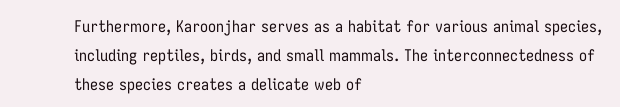Furthermore, Karoonjhar serves as a habitat for various animal species, including reptiles, birds, and small mammals. The interconnectedness of these species creates a delicate web of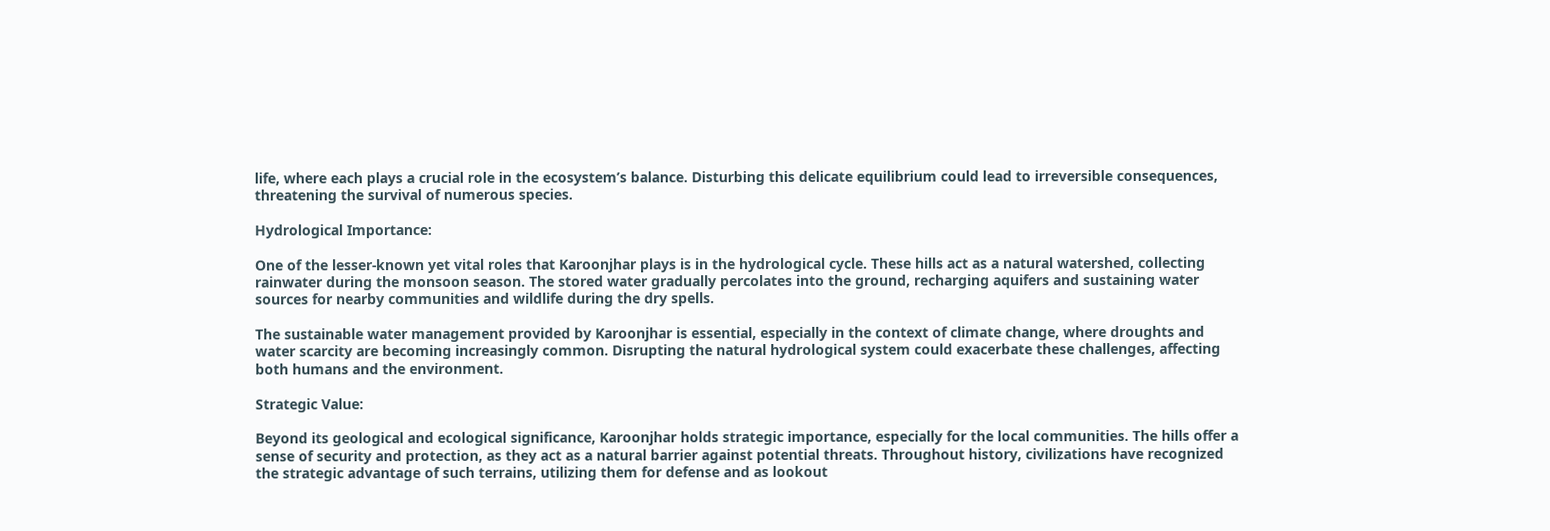life, where each plays a crucial role in the ecosystem’s balance. Disturbing this delicate equilibrium could lead to irreversible consequences, threatening the survival of numerous species.

Hydrological Importance:

One of the lesser-known yet vital roles that Karoonjhar plays is in the hydrological cycle. These hills act as a natural watershed, collecting rainwater during the monsoon season. The stored water gradually percolates into the ground, recharging aquifers and sustaining water sources for nearby communities and wildlife during the dry spells.

The sustainable water management provided by Karoonjhar is essential, especially in the context of climate change, where droughts and water scarcity are becoming increasingly common. Disrupting the natural hydrological system could exacerbate these challenges, affecting both humans and the environment.

Strategic Value:

Beyond its geological and ecological significance, Karoonjhar holds strategic importance, especially for the local communities. The hills offer a sense of security and protection, as they act as a natural barrier against potential threats. Throughout history, civilizations have recognized the strategic advantage of such terrains, utilizing them for defense and as lookout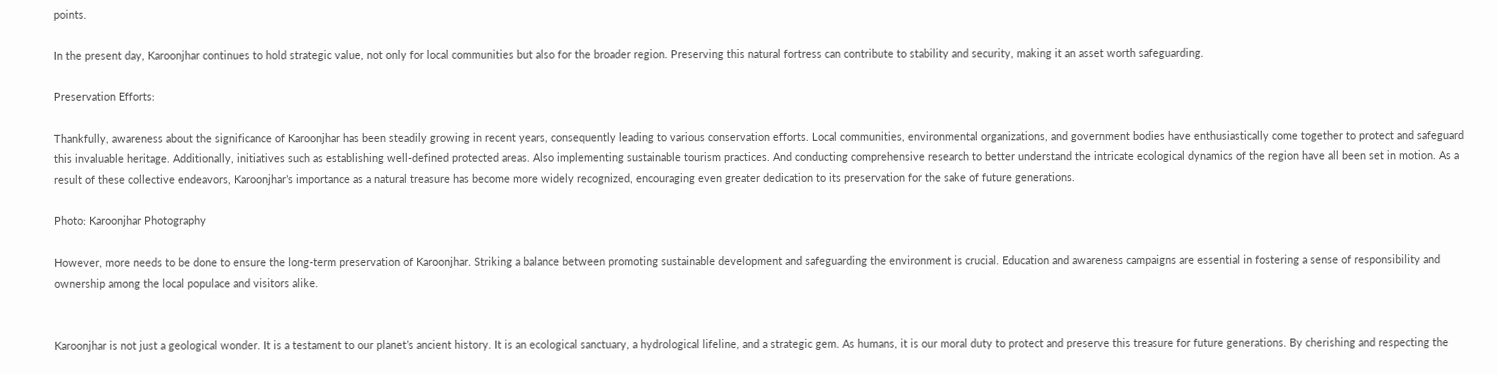points.

In the present day, Karoonjhar continues to hold strategic value, not only for local communities but also for the broader region. Preserving this natural fortress can contribute to stability and security, making it an asset worth safeguarding.

Preservation Efforts:

Thankfully, awareness about the significance of Karoonjhar has been steadily growing in recent years, consequently leading to various conservation efforts. Local communities, environmental organizations, and government bodies have enthusiastically come together to protect and safeguard this invaluable heritage. Additionally, initiatives such as establishing well-defined protected areas. Also implementing sustainable tourism practices. And conducting comprehensive research to better understand the intricate ecological dynamics of the region have all been set in motion. As a result of these collective endeavors, Karoonjhar’s importance as a natural treasure has become more widely recognized, encouraging even greater dedication to its preservation for the sake of future generations.

Photo: Karoonjhar Photography

However, more needs to be done to ensure the long-term preservation of Karoonjhar. Striking a balance between promoting sustainable development and safeguarding the environment is crucial. Education and awareness campaigns are essential in fostering a sense of responsibility and ownership among the local populace and visitors alike.


Karoonjhar is not just a geological wonder. It is a testament to our planet’s ancient history. It is an ecological sanctuary, a hydrological lifeline, and a strategic gem. As humans, it is our moral duty to protect and preserve this treasure for future generations. By cherishing and respecting the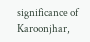significance of Karoonjhar,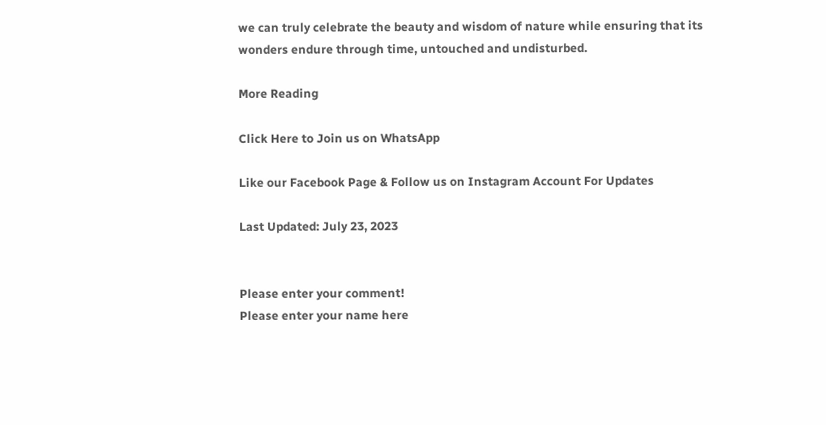we can truly celebrate the beauty and wisdom of nature while ensuring that its wonders endure through time, untouched and undisturbed.

More Reading

Click Here to Join us on WhatsApp

Like our Facebook Page & Follow us on Instagram Account For Updates

Last Updated: July 23, 2023


Please enter your comment!
Please enter your name here